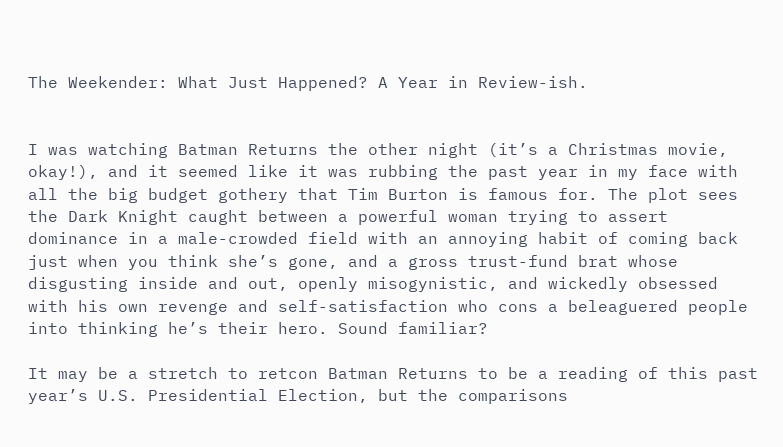The Weekender: What Just Happened? A Year in Review-ish.


I was watching Batman Returns the other night (it’s a Christmas movie, okay!), and it seemed like it was rubbing the past year in my face with all the big budget gothery that Tim Burton is famous for. The plot sees the Dark Knight caught between a powerful woman trying to assert dominance in a male-crowded field with an annoying habit of coming back just when you think she’s gone, and a gross trust-fund brat whose disgusting inside and out, openly misogynistic, and wickedly obsessed with his own revenge and self-satisfaction who cons a beleaguered people into thinking he’s their hero. Sound familiar?

It may be a stretch to retcon Batman Returns to be a reading of this past year’s U.S. Presidential Election, but the comparisons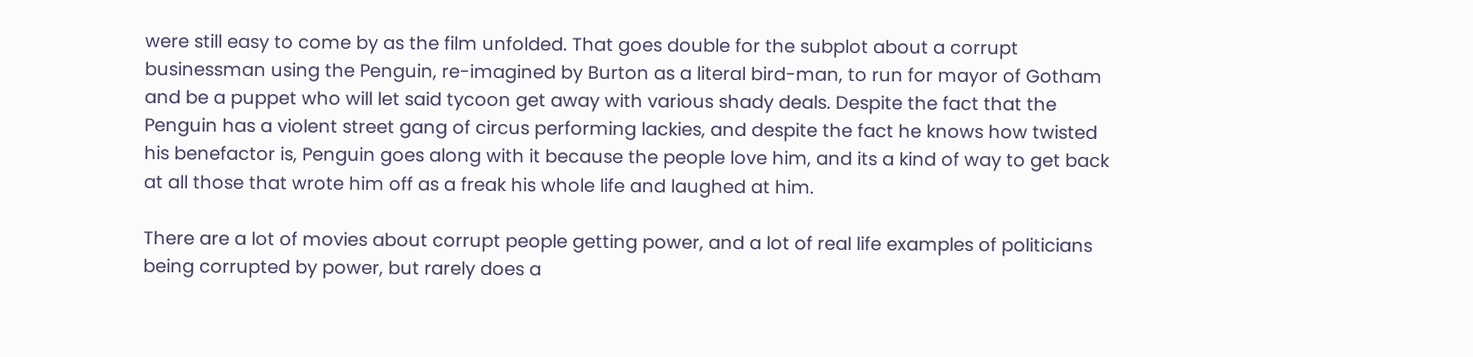were still easy to come by as the film unfolded. That goes double for the subplot about a corrupt businessman using the Penguin, re-imagined by Burton as a literal bird-man, to run for mayor of Gotham and be a puppet who will let said tycoon get away with various shady deals. Despite the fact that the Penguin has a violent street gang of circus performing lackies, and despite the fact he knows how twisted his benefactor is, Penguin goes along with it because the people love him, and its a kind of way to get back at all those that wrote him off as a freak his whole life and laughed at him.

There are a lot of movies about corrupt people getting power, and a lot of real life examples of politicians being corrupted by power, but rarely does a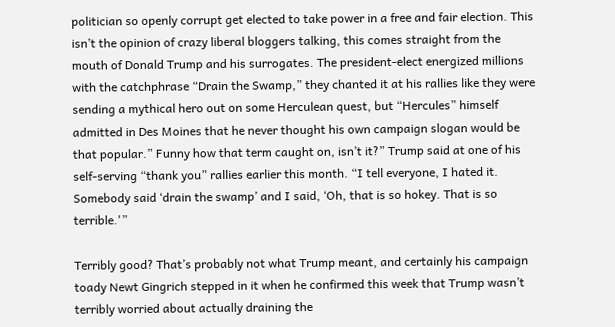politician so openly corrupt get elected to take power in a free and fair election. This isn’t the opinion of crazy liberal bloggers talking, this comes straight from the mouth of Donald Trump and his surrogates. The president-elect energized millions with the catchphrase “Drain the Swamp,” they chanted it at his rallies like they were sending a mythical hero out on some Herculean quest, but “Hercules” himself admitted in Des Moines that he never thought his own campaign slogan would be that popular.” Funny how that term caught on, isn’t it?” Trump said at one of his self-serving “thank you” rallies earlier this month. “I tell everyone, I hated it. Somebody said ‘drain the swamp’ and I said, ‘Oh, that is so hokey. That is so terrible.'”

Terribly good? That’s probably not what Trump meant, and certainly his campaign toady Newt Gingrich stepped in it when he confirmed this week that Trump wasn’t terribly worried about actually draining the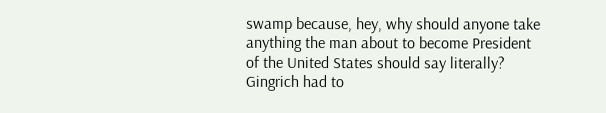swamp because, hey, why should anyone take anything the man about to become President of the United States should say literally? Gingrich had to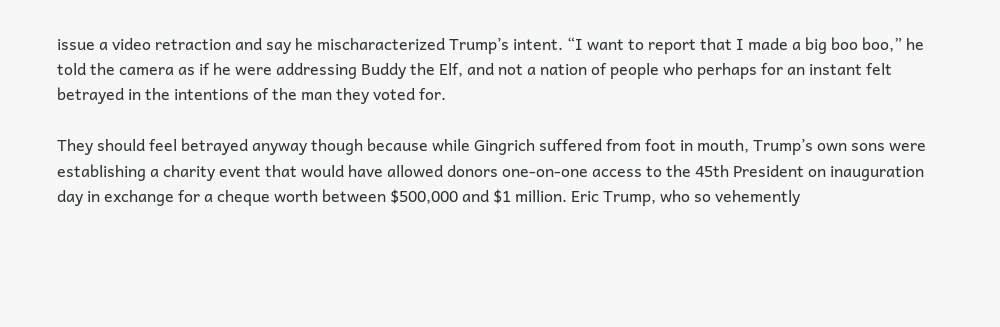issue a video retraction and say he mischaracterized Trump’s intent. “I want to report that I made a big boo boo,” he told the camera as if he were addressing Buddy the Elf, and not a nation of people who perhaps for an instant felt betrayed in the intentions of the man they voted for.

They should feel betrayed anyway though because while Gingrich suffered from foot in mouth, Trump’s own sons were establishing a charity event that would have allowed donors one-on-one access to the 45th President on inauguration day in exchange for a cheque worth between $500,000 and $1 million. Eric Trump, who so vehemently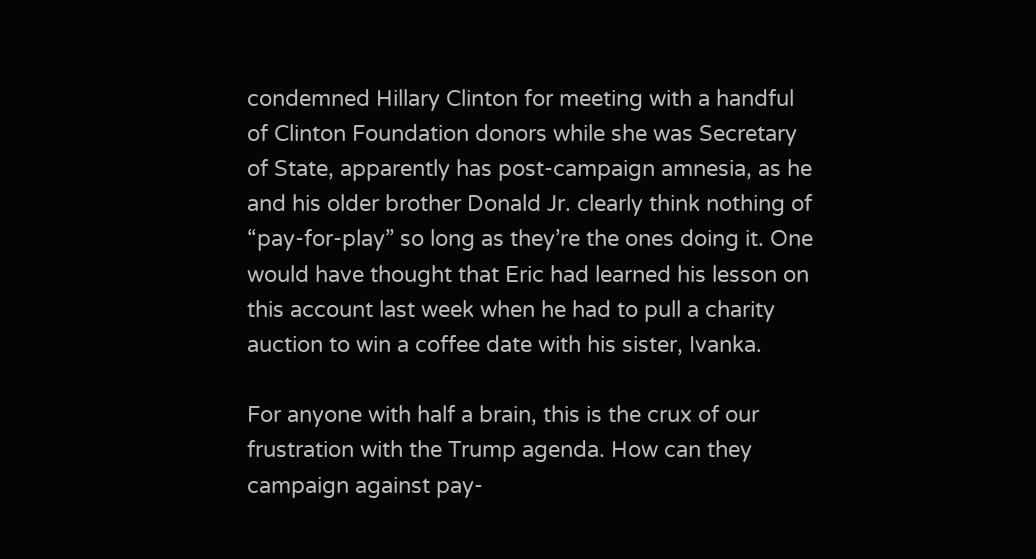condemned Hillary Clinton for meeting with a handful of Clinton Foundation donors while she was Secretary of State, apparently has post-campaign amnesia, as he and his older brother Donald Jr. clearly think nothing of “pay-for-play” so long as they’re the ones doing it. One would have thought that Eric had learned his lesson on this account last week when he had to pull a charity auction to win a coffee date with his sister, Ivanka.

For anyone with half a brain, this is the crux of our frustration with the Trump agenda. How can they campaign against pay-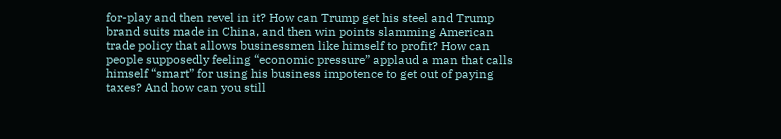for-play and then revel in it? How can Trump get his steel and Trump brand suits made in China, and then win points slamming American trade policy that allows businessmen like himself to profit? How can people supposedly feeling “economic pressure” applaud a man that calls himself “smart” for using his business impotence to get out of paying taxes? And how can you still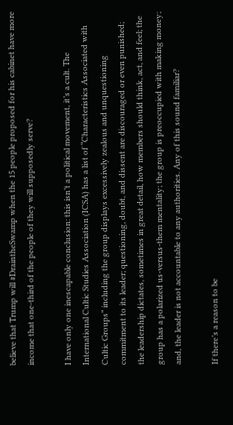believe that Trump will #DraintheSwamp when the 15 people proposed for his cabinet have more income that one-third of the people of they will supposedly serve?

I have only one inescapable conclusion: this isn’t a political movement, it’s a cult. The International Cultic Studies Association (ICSA) has a list of “Characteristics Associated with Cultic Groups” including the group displays excessively zealous and unquestioning commitment to its leader; questioning, doubt, and dissent are discouraged or even punished; the leadership dictates, sometimes in great detail, how members should think, act, and feel; the group has a polarized us-versus-them mentality; the group is preoccupied with making money; and, the leader is not accountable to any authorities. Any of this sound familiar?

If there’s a reason to be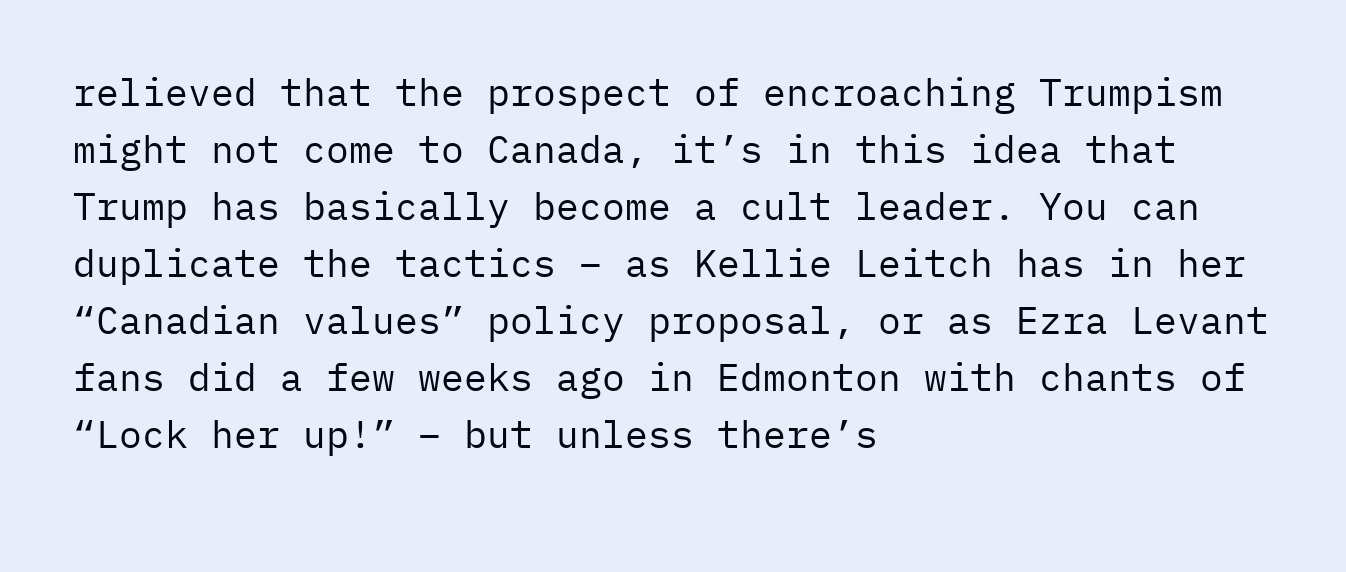relieved that the prospect of encroaching Trumpism might not come to Canada, it’s in this idea that Trump has basically become a cult leader. You can duplicate the tactics – as Kellie Leitch has in her “Canadian values” policy proposal, or as Ezra Levant fans did a few weeks ago in Edmonton with chants of “Lock her up!” – but unless there’s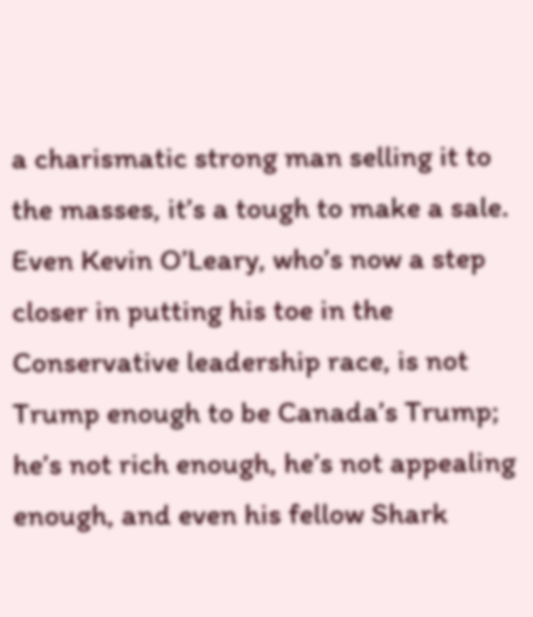a charismatic strong man selling it to the masses, it’s a tough to make a sale. Even Kevin O’Leary, who’s now a step closer in putting his toe in the Conservative leadership race, is not Trump enough to be Canada’s Trump; he’s not rich enough, he’s not appealing enough, and even his fellow Shark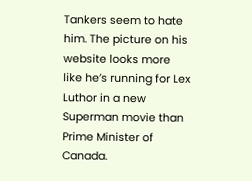Tankers seem to hate him. The picture on his website looks more like he’s running for Lex Luthor in a new Superman movie than Prime Minister of Canada.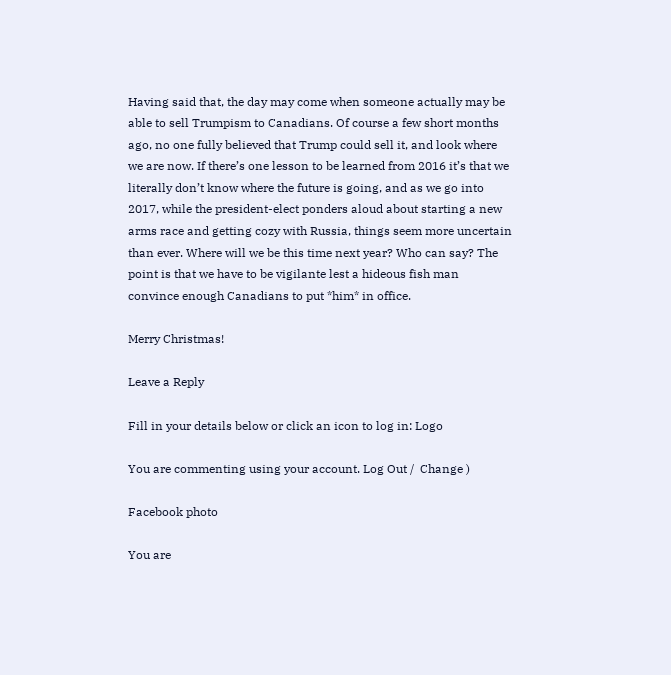Having said that, the day may come when someone actually may be able to sell Trumpism to Canadians. Of course a few short months ago, no one fully believed that Trump could sell it, and look where we are now. If there’s one lesson to be learned from 2016 it’s that we literally don’t know where the future is going, and as we go into 2017, while the president-elect ponders aloud about starting a new arms race and getting cozy with Russia, things seem more uncertain than ever. Where will we be this time next year? Who can say? The point is that we have to be vigilante lest a hideous fish man convince enough Canadians to put *him* in office.

Merry Christmas!

Leave a Reply

Fill in your details below or click an icon to log in: Logo

You are commenting using your account. Log Out /  Change )

Facebook photo

You are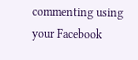commenting using your Facebook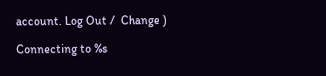account. Log Out /  Change )

Connecting to %s